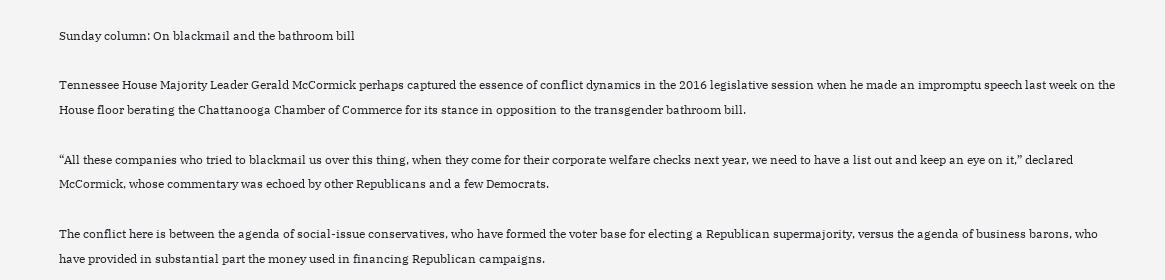Sunday column: On blackmail and the bathroom bill

Tennessee House Majority Leader Gerald McCormick perhaps captured the essence of conflict dynamics in the 2016 legislative session when he made an impromptu speech last week on the House floor berating the Chattanooga Chamber of Commerce for its stance in opposition to the transgender bathroom bill.

“All these companies who tried to blackmail us over this thing, when they come for their corporate welfare checks next year, we need to have a list out and keep an eye on it,” declared McCormick, whose commentary was echoed by other Republicans and a few Democrats.

The conflict here is between the agenda of social-issue conservatives, who have formed the voter base for electing a Republican supermajority, versus the agenda of business barons, who have provided in substantial part the money used in financing Republican campaigns.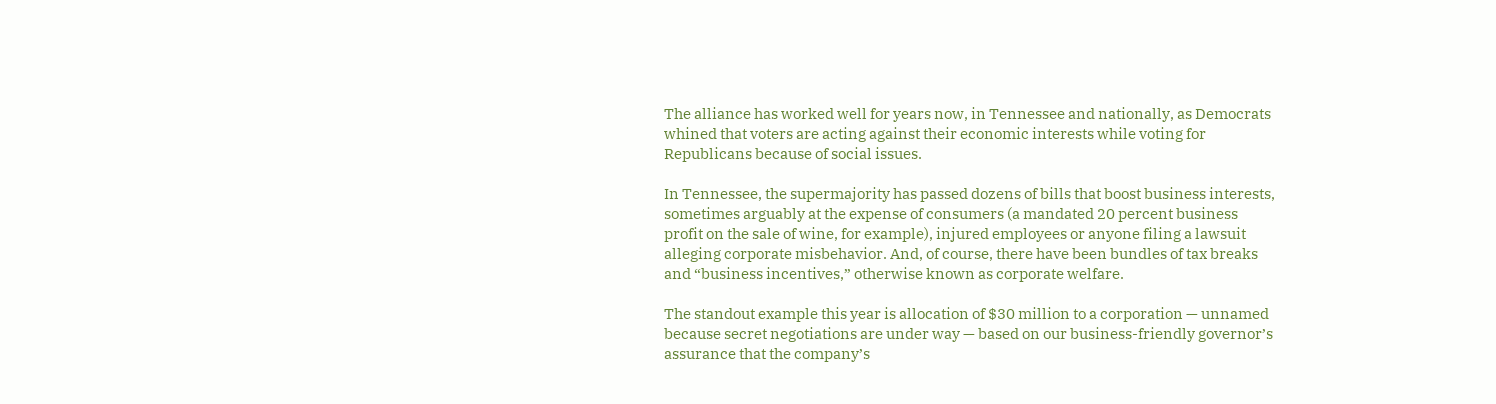The alliance has worked well for years now, in Tennessee and nationally, as Democrats whined that voters are acting against their economic interests while voting for Republicans because of social issues.

In Tennessee, the supermajority has passed dozens of bills that boost business interests, sometimes arguably at the expense of consumers (a mandated 20 percent business profit on the sale of wine, for example), injured employees or anyone filing a lawsuit alleging corporate misbehavior. And, of course, there have been bundles of tax breaks and “business incentives,” otherwise known as corporate welfare.

The standout example this year is allocation of $30 million to a corporation — unnamed because secret negotiations are under way — based on our business-friendly governor’s assurance that the company’s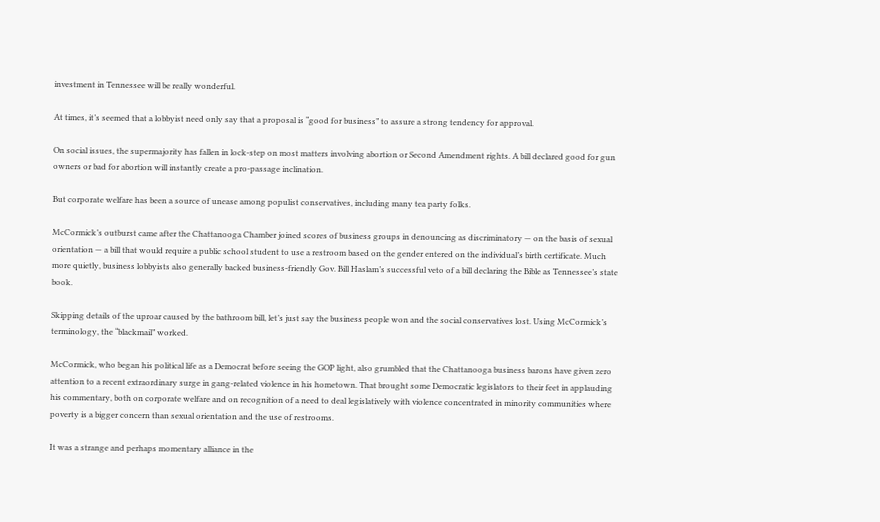investment in Tennessee will be really wonderful.

At times, it’s seemed that a lobbyist need only say that a proposal is “good for business” to assure a strong tendency for approval.

On social issues, the supermajority has fallen in lock-step on most matters involving abortion or Second Amendment rights. A bill declared good for gun owners or bad for abortion will instantly create a pro-passage inclination.

But corporate welfare has been a source of unease among populist conservatives, including many tea party folks.

McCormick’s outburst came after the Chattanooga Chamber joined scores of business groups in denouncing as discriminatory — on the basis of sexual orientation — a bill that would require a public school student to use a restroom based on the gender entered on the individual’s birth certificate. Much more quietly, business lobbyists also generally backed business-friendly Gov. Bill Haslam’s successful veto of a bill declaring the Bible as Tennessee’s state book.

Skipping details of the uproar caused by the bathroom bill, let’s just say the business people won and the social conservatives lost. Using McCormick’s terminology, the “blackmail” worked.

McCormick, who began his political life as a Democrat before seeing the GOP light, also grumbled that the Chattanooga business barons have given zero attention to a recent extraordinary surge in gang-related violence in his hometown. That brought some Democratic legislators to their feet in applauding his commentary, both on corporate welfare and on recognition of a need to deal legislatively with violence concentrated in minority communities where poverty is a bigger concern than sexual orientation and the use of restrooms.

It was a strange and perhaps momentary alliance in the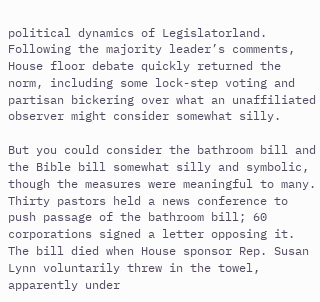political dynamics of Legislatorland. Following the majority leader’s comments, House floor debate quickly returned the norm, including some lock-step voting and partisan bickering over what an unaffiliated observer might consider somewhat silly.

But you could consider the bathroom bill and the Bible bill somewhat silly and symbolic, though the measures were meaningful to many. Thirty pastors held a news conference to push passage of the bathroom bill; 60 corporations signed a letter opposing it. The bill died when House sponsor Rep. Susan Lynn voluntarily threw in the towel, apparently under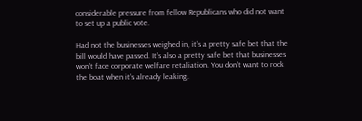considerable pressure from fellow Republicans who did not want to set up a public vote.

Had not the businesses weighed in, it’s a pretty safe bet that the bill would have passed. It’s also a pretty safe bet that businesses won’t face corporate welfare retaliation. You don’t want to rock the boat when it’s already leaking.